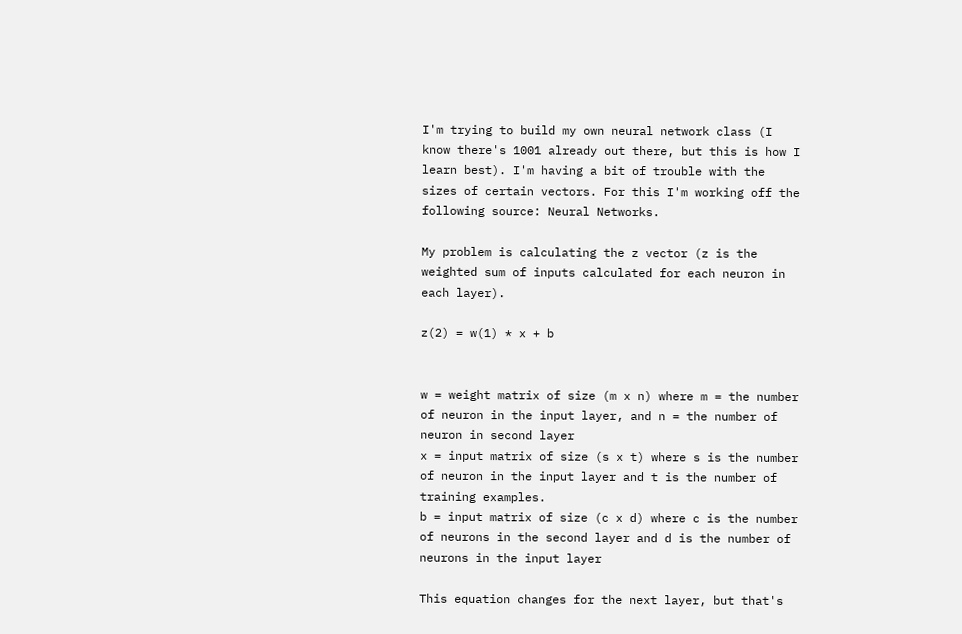I'm trying to build my own neural network class (I know there's 1001 already out there, but this is how I learn best). I'm having a bit of trouble with the sizes of certain vectors. For this I'm working off the following source: Neural Networks.

My problem is calculating the z vector (z is the weighted sum of inputs calculated for each neuron in each layer).

z(2) = w(1) * x + b


w = weight matrix of size (m x n) where m = the number of neuron in the input layer, and n = the number of neuron in second layer
x = input matrix of size (s x t) where s is the number of neuron in the input layer and t is the number of training examples.
b = input matrix of size (c x d) where c is the number of neurons in the second layer and d is the number of neurons in the input layer

This equation changes for the next layer, but that's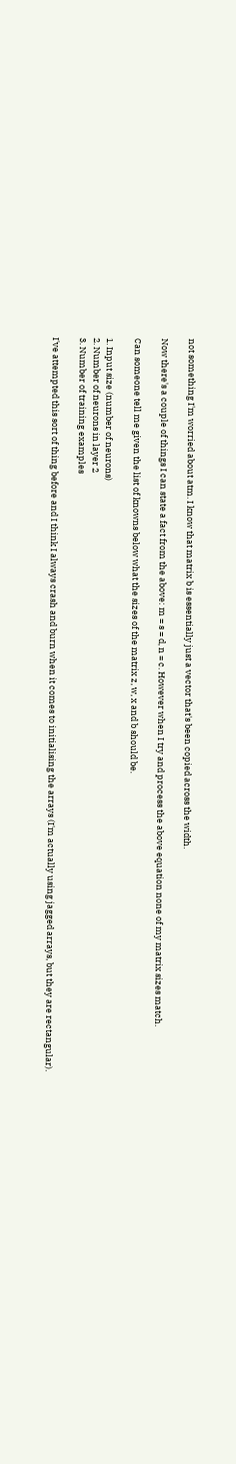not something I'm worried about atm. I know that matrix b is essentially just a vector that's been copied across the width.

Now there's a couple of things I can state a fact from the above: m = s = d, n = c. However when I try and process the above equation none of my matrix sizes match.

Can someone tell me given the list of knowns below what the sizes of the matrix z, w, x and b should be.

1. Input size (number of neurons)
2. Number of neurons in layer 2
3. Number of training examples

I've attempted this sort of thing before and I think I always crash and burn when it comes to initialising the arrays (I'm actually using jagged arrays, but they are rectangular).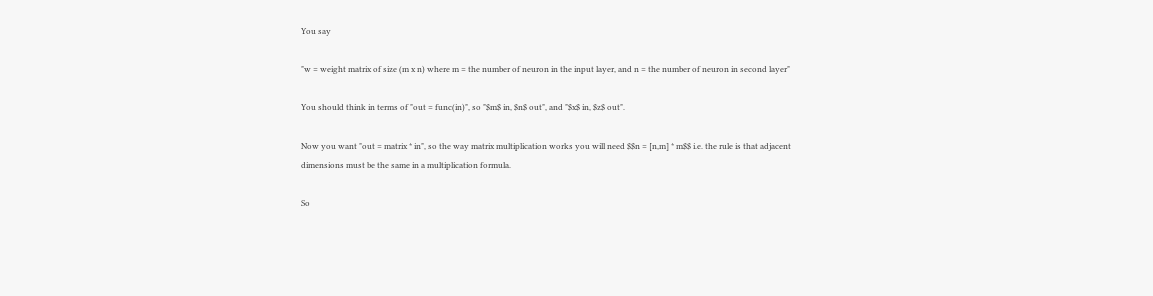You say

"w = weight matrix of size (m x n) where m = the number of neuron in the input layer, and n = the number of neuron in second layer"

You should think in terms of "out = func(in)", so "$m$ in, $n$ out", and "$x$ in, $z$ out".

Now you want "out = matrix * in", so the way matrix multiplication works you will need $$n = [n,m] * m$$ i.e. the rule is that adjacent dimensions must be the same in a multiplication formula.

So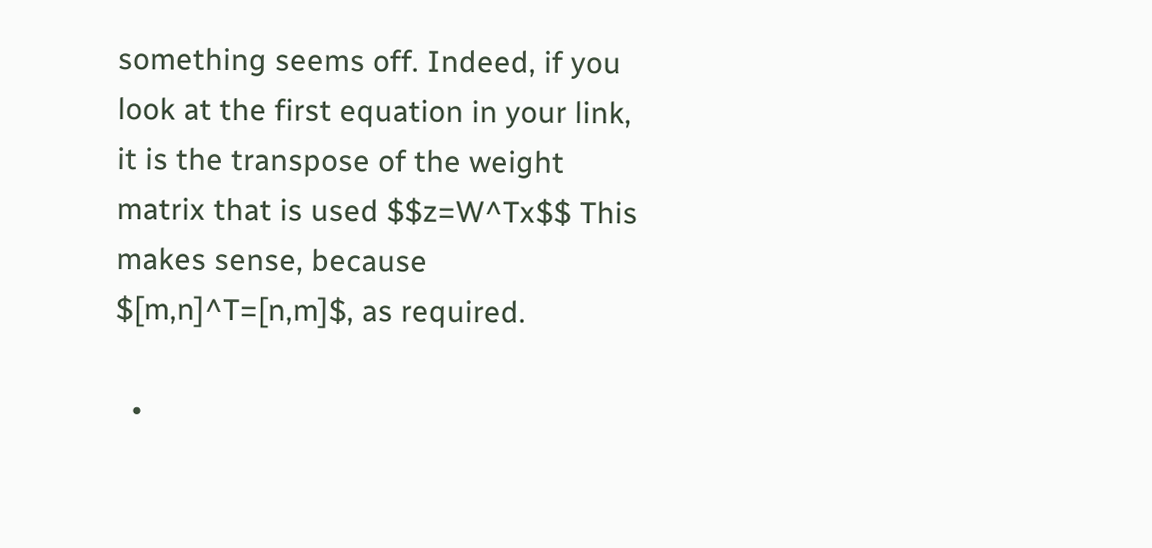something seems off. Indeed, if you look at the first equation in your link, it is the transpose of the weight matrix that is used $$z=W^Tx$$ This makes sense, because $[m,n]^T=[n,m]$, as required.

  •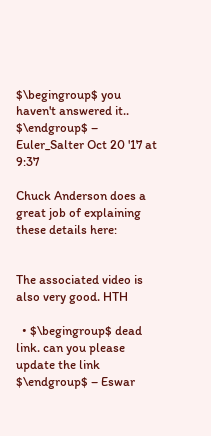$\begingroup$ you haven't answered it.. $\endgroup$ – Euler_Salter Oct 20 '17 at 9:37

Chuck Anderson does a great job of explaining these details here:


The associated video is also very good. HTH

  • $\begingroup$ dead link. can you please update the link $\endgroup$ – Eswar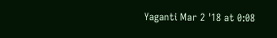Yaganti Mar 2 '18 at 0:08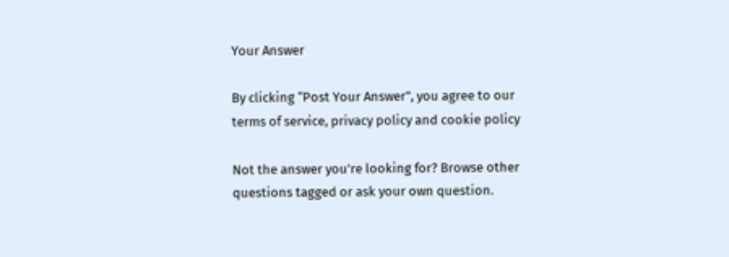Your Answer

By clicking “Post Your Answer”, you agree to our terms of service, privacy policy and cookie policy

Not the answer you're looking for? Browse other questions tagged or ask your own question.